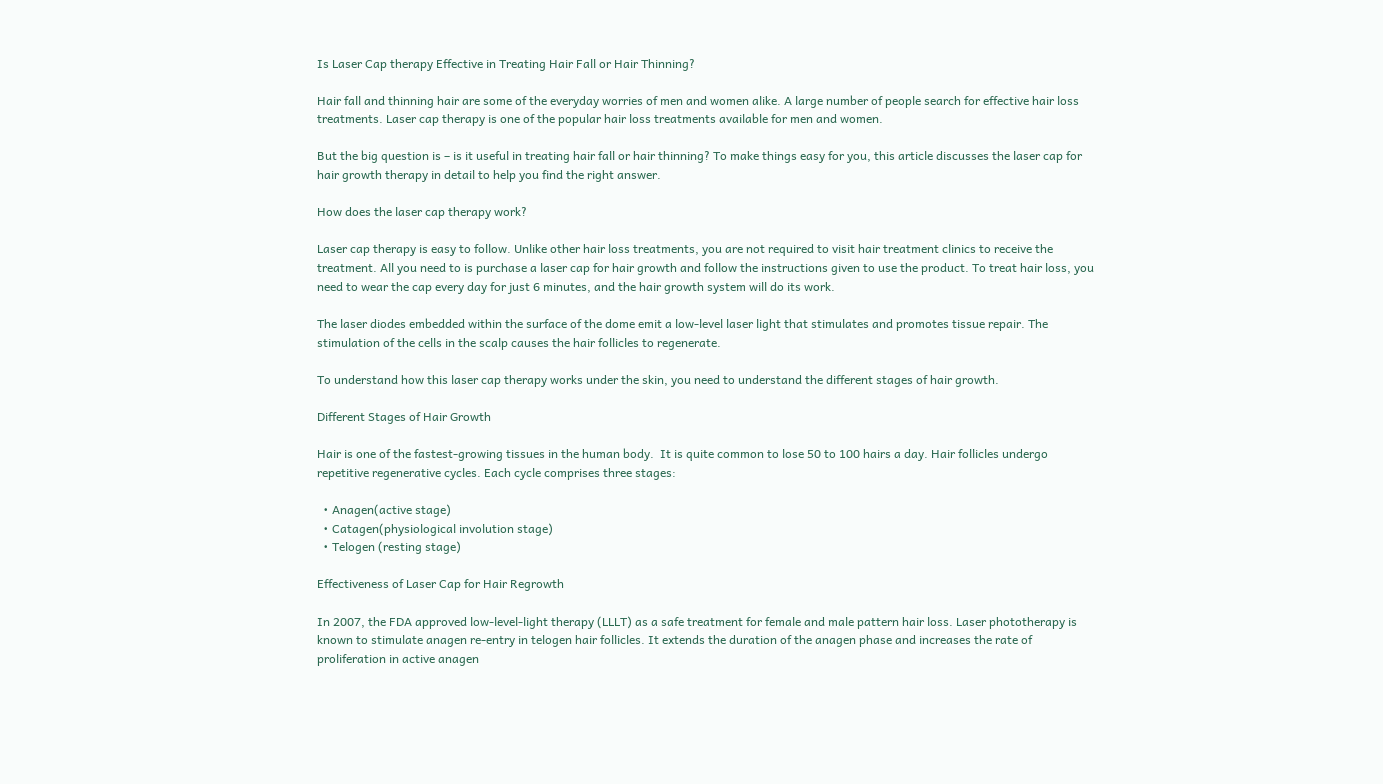Is Laser Cap therapy Effective in Treating Hair Fall or Hair Thinning?

Hair fall and thinning hair are some of the everyday worries of men and women alike. A large number of people search for effective hair loss treatments. Laser cap therapy is one of the popular hair loss treatments available for men and women.

But the big question is – is it useful in treating hair fall or hair thinning? To make things easy for you, this article discusses the laser cap for hair growth therapy in detail to help you find the right answer.

How does the laser cap therapy work?

Laser cap therapy is easy to follow. Unlike other hair loss treatments, you are not required to visit hair treatment clinics to receive the treatment. All you need to is purchase a laser cap for hair growth and follow the instructions given to use the product. To treat hair loss, you need to wear the cap every day for just 6 minutes, and the hair growth system will do its work.

The laser diodes embedded within the surface of the dome emit a low-level laser light that stimulates and promotes tissue repair. The stimulation of the cells in the scalp causes the hair follicles to regenerate.

To understand how this laser cap therapy works under the skin, you need to understand the different stages of hair growth.

Different Stages of Hair Growth

Hair is one of the fastest-growing tissues in the human body.  It is quite common to lose 50 to 100 hairs a day. Hair follicles undergo repetitive regenerative cycles. Each cycle comprises three stages:

  • Anagen(active stage)
  • Catagen(physiological involution stage)
  • Telogen (resting stage)

Effectiveness of Laser Cap for Hair Regrowth

In 2007, the FDA approved low-level-light therapy (LLLT) as a safe treatment for female and male pattern hair loss. Laser phototherapy is known to stimulate anagen re-entry in telogen hair follicles. It extends the duration of the anagen phase and increases the rate of proliferation in active anagen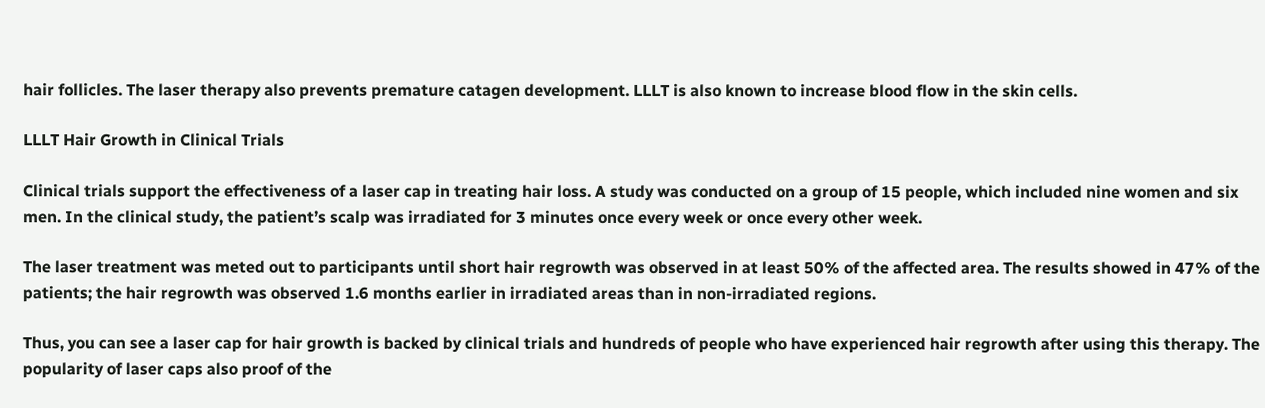hair follicles. The laser therapy also prevents premature catagen development. LLLT is also known to increase blood flow in the skin cells.

LLLT Hair Growth in Clinical Trials

Clinical trials support the effectiveness of a laser cap in treating hair loss. A study was conducted on a group of 15 people, which included nine women and six men. In the clinical study, the patient’s scalp was irradiated for 3 minutes once every week or once every other week.

The laser treatment was meted out to participants until short hair regrowth was observed in at least 50% of the affected area. The results showed in 47% of the patients; the hair regrowth was observed 1.6 months earlier in irradiated areas than in non-irradiated regions.

Thus, you can see a laser cap for hair growth is backed by clinical trials and hundreds of people who have experienced hair regrowth after using this therapy. The popularity of laser caps also proof of the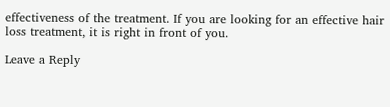effectiveness of the treatment. If you are looking for an effective hair loss treatment, it is right in front of you.

Leave a Reply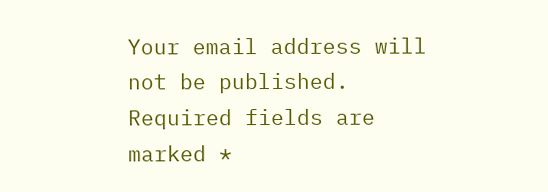Your email address will not be published. Required fields are marked *